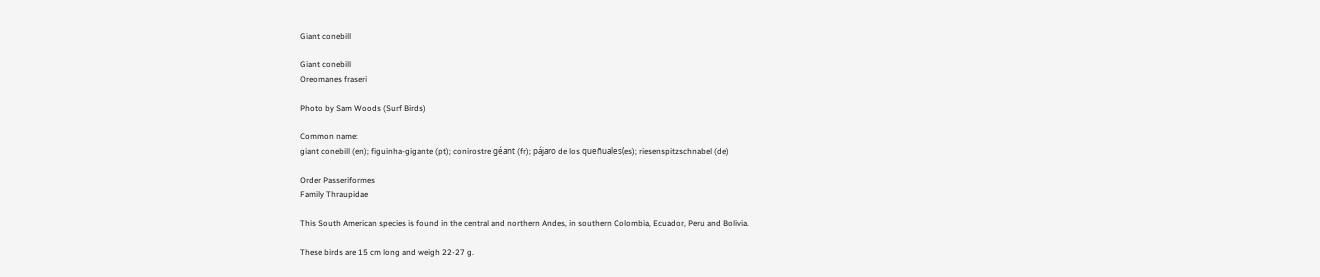Giant conebill

Giant conebill
Oreomanes fraseri

Photo by Sam Woods (Surf Birds)

Common name:
giant conebill (en); figuinha-gigante (pt); conirostre géant (fr); pájaro de los queñuales(es); riesenspitzschnabel (de)

Order Passeriformes
Family Thraupidae

This South American species is found in the central and northern Andes, in southern Colombia, Ecuador, Peru and Bolivia.

These birds are 15 cm long and weigh 22-27 g.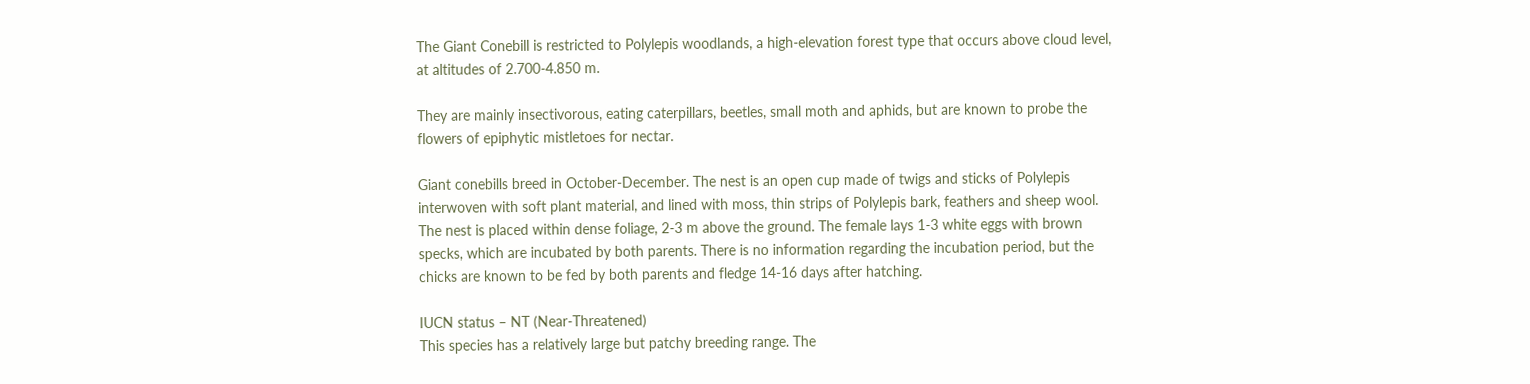The Giant Conebill is restricted to Polylepis woodlands, a high-elevation forest type that occurs above cloud level, at altitudes of 2.700-4.850 m.

They are mainly insectivorous, eating caterpillars, beetles, small moth and aphids, but are known to probe the flowers of epiphytic mistletoes for nectar.

Giant conebills breed in October-December. The nest is an open cup made of twigs and sticks of Polylepis interwoven with soft plant material, and lined with moss, thin strips of Polylepis bark, feathers and sheep wool. The nest is placed within dense foliage, 2-3 m above the ground. The female lays 1-3 white eggs with brown specks, which are incubated by both parents. There is no information regarding the incubation period, but the chicks are known to be fed by both parents and fledge 14-16 days after hatching.

IUCN status – NT (Near-Threatened)
This species has a relatively large but patchy breeding range. The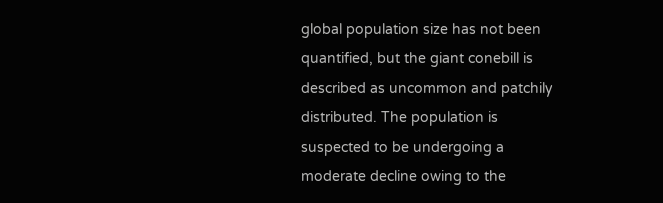global population size has not been quantified, but the giant conebill is described as uncommon and patchily distributed. The population is suspected to be undergoing a moderate decline owing to the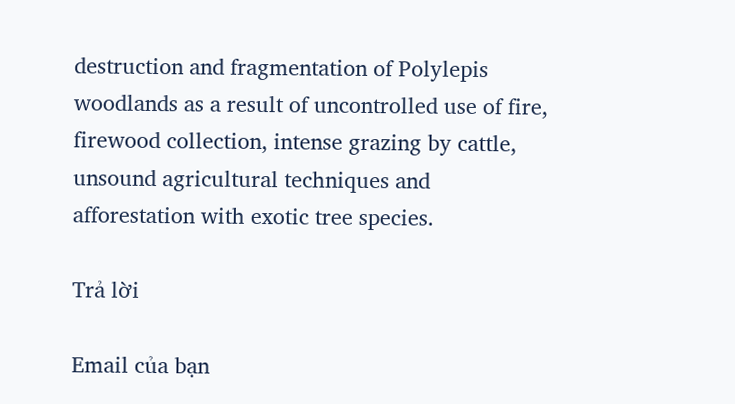destruction and fragmentation of Polylepis woodlands as a result of uncontrolled use of fire, firewood collection, intense grazing by cattle, unsound agricultural techniques and afforestation with exotic tree species.

Trả lời

Email của bạn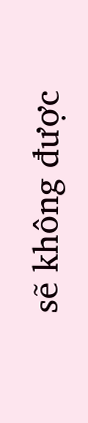sẽ không được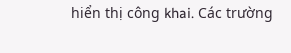hiển thị công khai. Các trường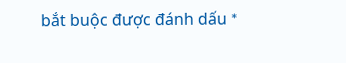bắt buộc được đánh dấu *